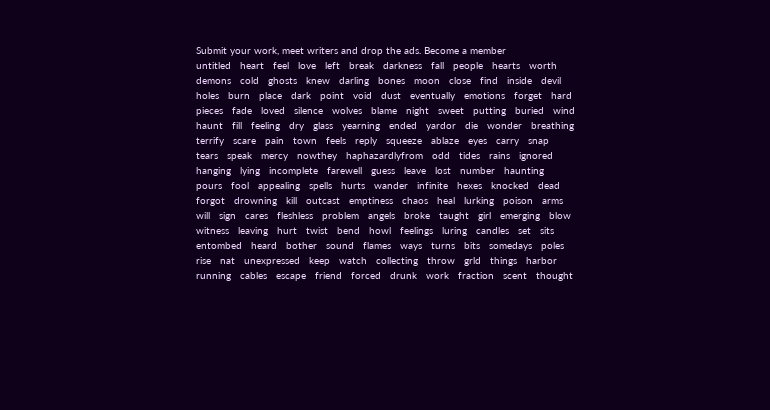Submit your work, meet writers and drop the ads. Become a member
untitled   heart   feel   love   left   break   darkness   fall   people   hearts   worth   demons   cold   ghosts   knew   darling   bones   moon   close   find   inside   devil   holes   burn   place   dark   point   void   dust   eventually   emotions   forget   hard   pieces   fade   loved   silence   wolves   blame   night   sweet   putting   buried   wind   haunt   fill   feeling   dry   glass   yearning   ended   yardor   die   wonder   breathing   terrify   scare   pain   town   feels   reply   squeeze   ablaze   eyes   carry   snap   tears   speak   mercy   nowthey   haphazardlyfrom   odd   tides   rains   ignored   hanging   lying   incomplete   farewell   guess   leave   lost   number   haunting   pours   fool   appealing   spells   hurts   wander   infinite   hexes   knocked   dead   forgot   drowning   kill   outcast   emptiness   chaos   heal   lurking   poison   arms   will   sign   cares   fleshless   problem   angels   broke   taught   girl   emerging   blow   witness   leaving   hurt   twist   bend   howl   feelings   luring   candles   set   sits   entombed   heard   bother   sound   flames   ways   turns   bits   somedays   poles   rise   nat   unexpressed   keep   watch   collecting   throw   grld   things   harbor   running   cables   escape   friend   forced   drunk   work   fraction   scent   thought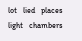lot   lied   places   light   chambers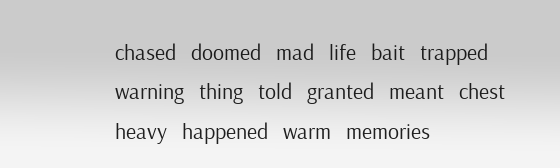chased   doomed   mad   life   bait   trapped   warning   thing   told   granted   meant   chest   heavy   happened   warm   memories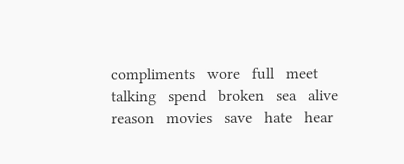compliments   wore   full   meet   talking   spend   broken   sea   alive   reason   movies   save   hate   hear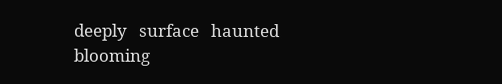deeply   surface   haunted   blooming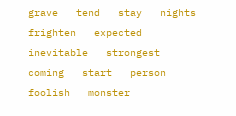grave   tend   stay   nights   frighten   expected   inevitable   strongest   coming   start   person   foolish   monster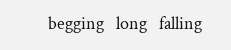begging   long   falling